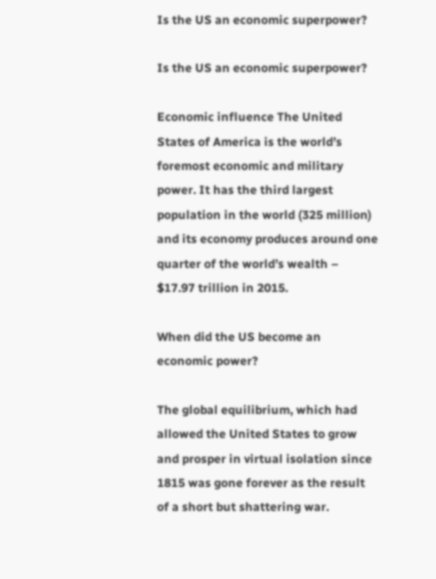Is the US an economic superpower?

Is the US an economic superpower?

Economic influence The United States of America is the world’s foremost economic and military power. It has the third largest population in the world (325 million) and its economy produces around one quarter of the world’s wealth – $17.97 trillion in 2015.

When did the US become an economic power?

The global equilibrium, which had allowed the United States to grow and prosper in virtual isolation since 1815 was gone forever as the result of a short but shattering war.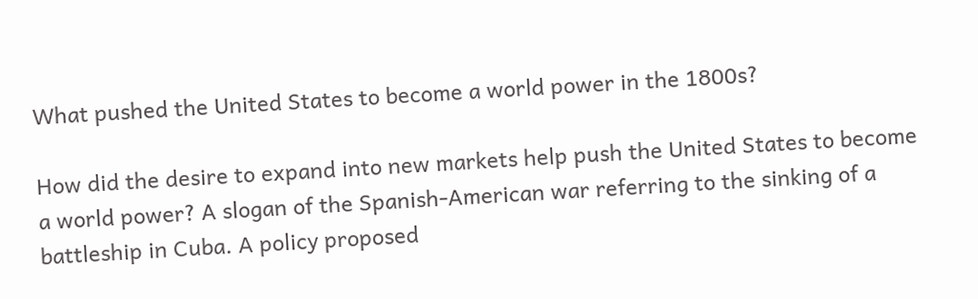What pushed the United States to become a world power in the 1800s?

How did the desire to expand into new markets help push the United States to become a world power? A slogan of the Spanish-American war referring to the sinking of a battleship in Cuba. A policy proposed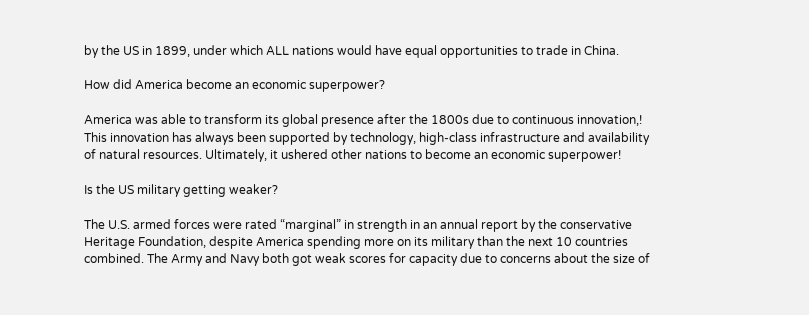by the US in 1899, under which ALL nations would have equal opportunities to trade in China.

How did America become an economic superpower?

America was able to transform its global presence after the 1800s due to continuous innovation,! This innovation has always been supported by technology, high-class infrastructure and availability of natural resources. Ultimately, it ushered other nations to become an economic superpower!

Is the US military getting weaker?

The U.S. armed forces were rated “marginal” in strength in an annual report by the conservative Heritage Foundation, despite America spending more on its military than the next 10 countries combined. The Army and Navy both got weak scores for capacity due to concerns about the size of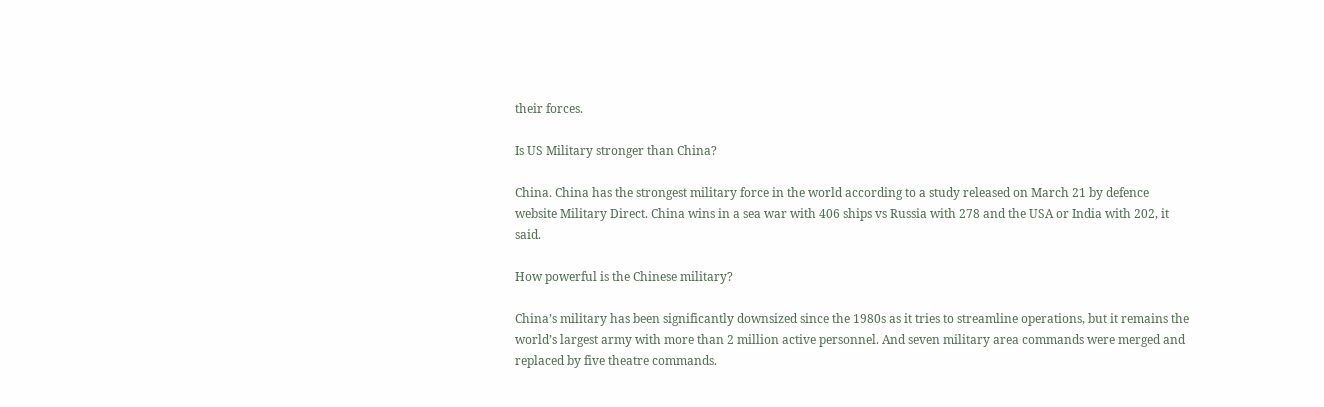their forces.

Is US Military stronger than China?

China. China has the strongest military force in the world according to a study released on March 21 by defence website Military Direct. China wins in a sea war with 406 ships vs Russia with 278 and the USA or India with 202, it said.

How powerful is the Chinese military?

China’s military has been significantly downsized since the 1980s as it tries to streamline operations, but it remains the world’s largest army with more than 2 million active personnel. And seven military area commands were merged and replaced by five theatre commands.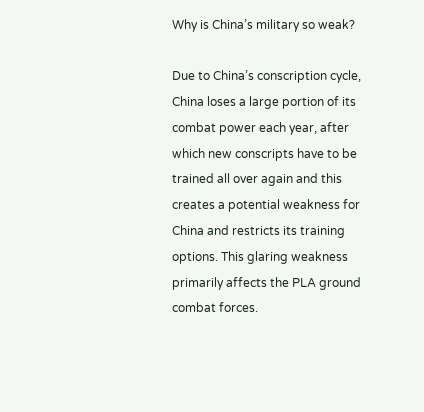Why is China’s military so weak?

Due to China’s conscription cycle, China loses a large portion of its combat power each year, after which new conscripts have to be trained all over again and this creates a potential weakness for China and restricts its training options. This glaring weakness primarily affects the PLA ground combat forces.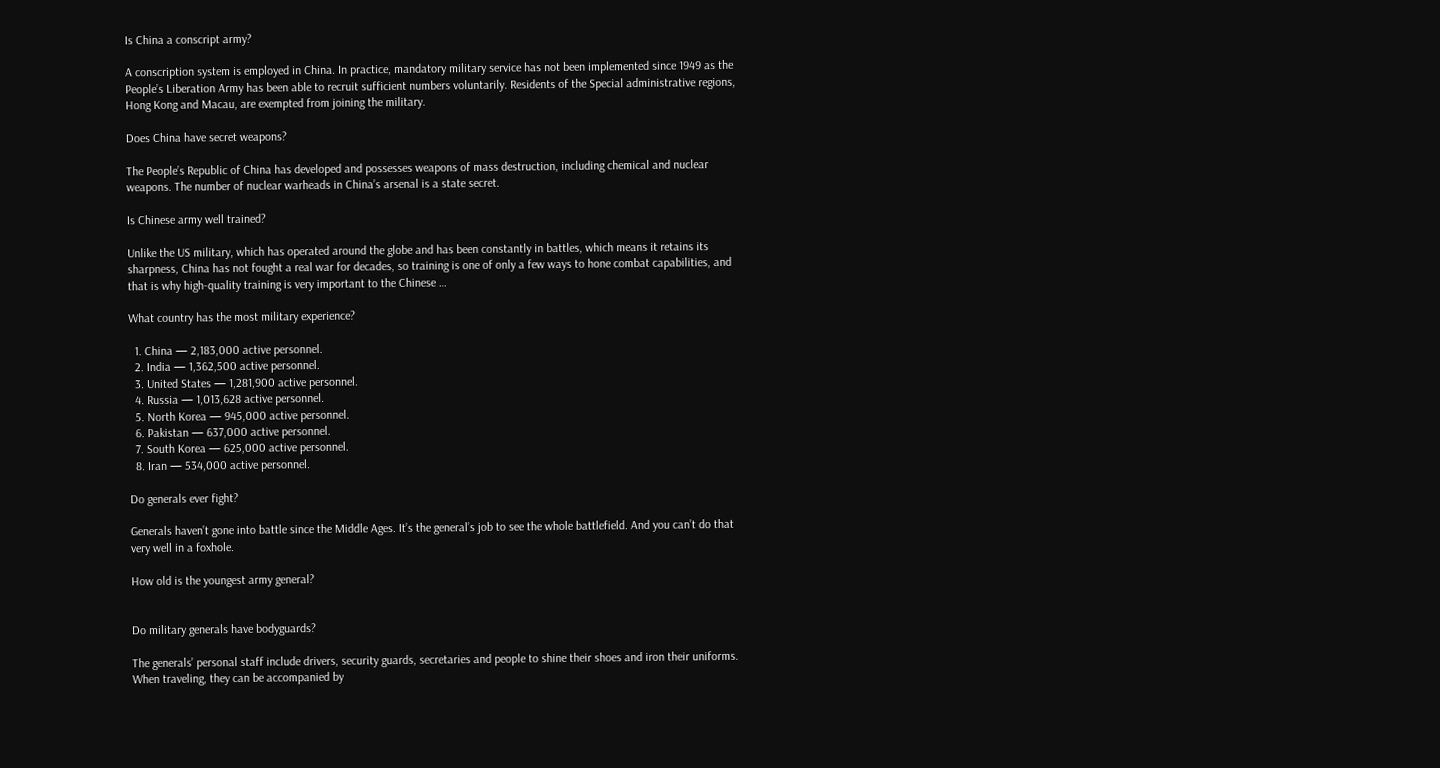Is China a conscript army?

A conscription system is employed in China. In practice, mandatory military service has not been implemented since 1949 as the People’s Liberation Army has been able to recruit sufficient numbers voluntarily. Residents of the Special administrative regions, Hong Kong and Macau, are exempted from joining the military.

Does China have secret weapons?

The People’s Republic of China has developed and possesses weapons of mass destruction, including chemical and nuclear weapons. The number of nuclear warheads in China’s arsenal is a state secret.

Is Chinese army well trained?

Unlike the US military, which has operated around the globe and has been constantly in battles, which means it retains its sharpness, China has not fought a real war for decades, so training is one of only a few ways to hone combat capabilities, and that is why high-quality training is very important to the Chinese …

What country has the most military experience?

  1. China — 2,183,000 active personnel.
  2. India — 1,362,500 active personnel.
  3. United States — 1,281,900 active personnel.
  4. Russia — 1,013,628 active personnel.
  5. North Korea — 945,000 active personnel.
  6. Pakistan — 637,000 active personnel.
  7. South Korea — 625,000 active personnel.
  8. Iran — 534,000 active personnel.

Do generals ever fight?

Generals haven’t gone into battle since the Middle Ages. It’s the general’s job to see the whole battlefield. And you can’t do that very well in a foxhole.

How old is the youngest army general?


Do military generals have bodyguards?

The generals’ personal staff include drivers, security guards, secretaries and people to shine their shoes and iron their uniforms. When traveling, they can be accompanied by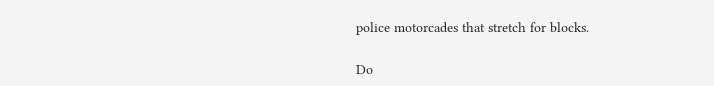police motorcades that stretch for blocks.

Do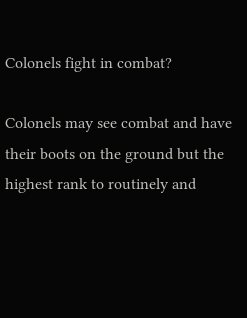Colonels fight in combat?

Colonels may see combat and have their boots on the ground but the highest rank to routinely and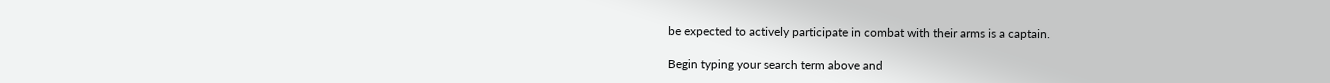be expected to actively participate in combat with their arms is a captain.

Begin typing your search term above and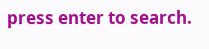press enter to search.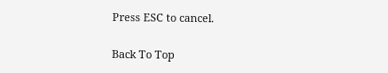Press ESC to cancel.

Back To Top